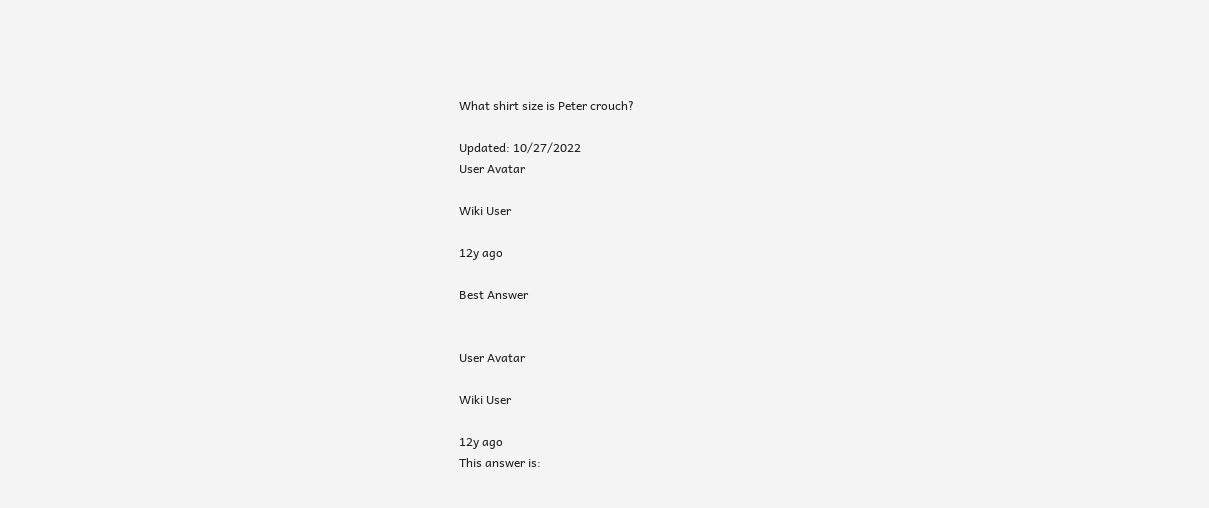What shirt size is Peter crouch?

Updated: 10/27/2022
User Avatar

Wiki User

12y ago

Best Answer


User Avatar

Wiki User

12y ago
This answer is: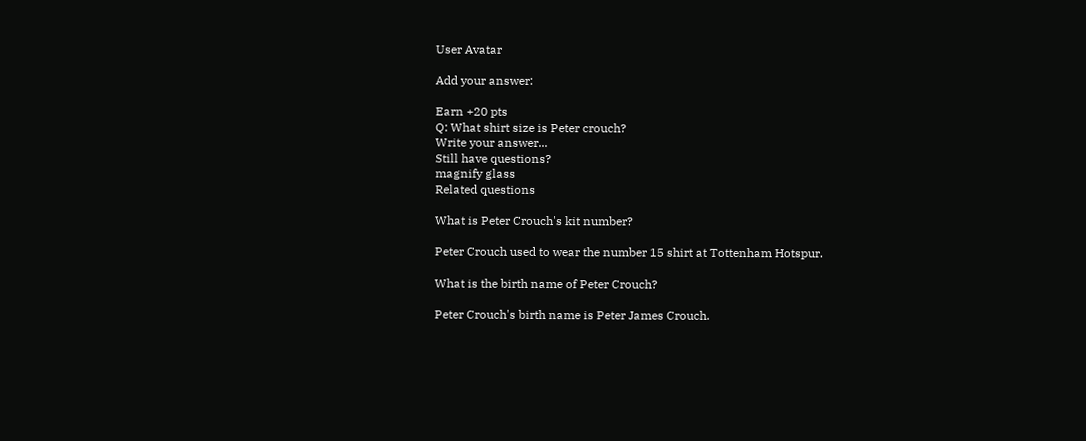User Avatar

Add your answer:

Earn +20 pts
Q: What shirt size is Peter crouch?
Write your answer...
Still have questions?
magnify glass
Related questions

What is Peter Crouch's kit number?

Peter Crouch used to wear the number 15 shirt at Tottenham Hotspur.

What is the birth name of Peter Crouch?

Peter Crouch's birth name is Peter James Crouch.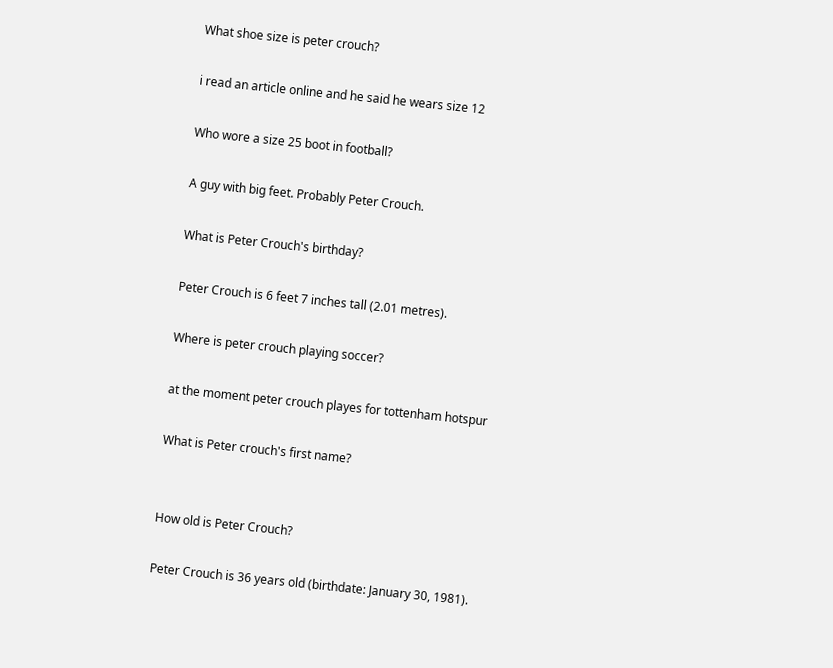What shoe size is peter crouch?

i read an article online and he said he wears size 12

Who wore a size 25 boot in football?

A guy with big feet. Probably Peter Crouch.

What is Peter Crouch's birthday?

Peter Crouch is 6 feet 7 inches tall (2.01 metres).

Where is peter crouch playing soccer?

at the moment peter crouch playes for tottenham hotspur

What is Peter crouch's first name?


How old is Peter Crouch?

Peter Crouch is 36 years old (birthdate: January 30, 1981).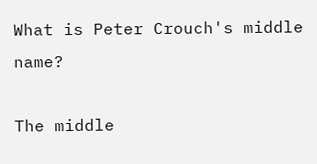What is Peter Crouch's middle name?

The middle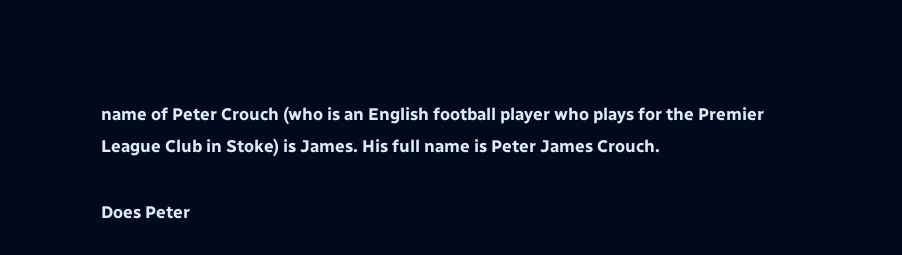name of Peter Crouch (who is an English football player who plays for the Premier League Club in Stoke) is James. His full name is Peter James Crouch.

Does Peter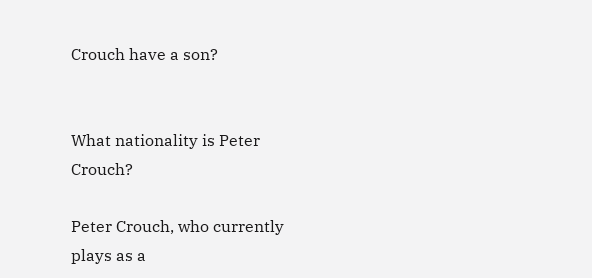Crouch have a son?


What nationality is Peter Crouch?

Peter Crouch, who currently plays as a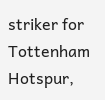striker for Tottenham Hotspur,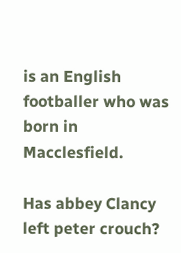is an English footballer who was born in Macclesfield.

Has abbey Clancy left peter crouch?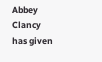Abbey Clancy has given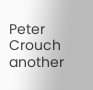Peter Crouch another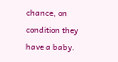chance, on condition they have a baby.